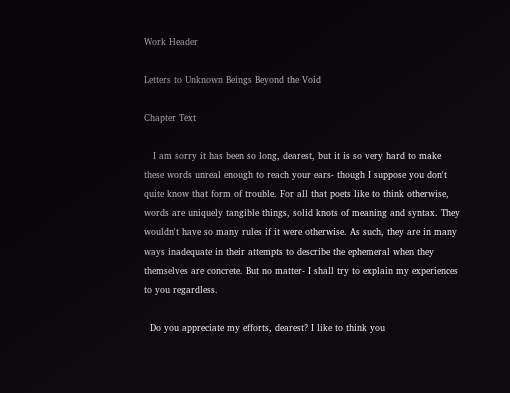Work Header

Letters to Unknown Beings Beyond the Void

Chapter Text

   I am sorry it has been so long, dearest, but it is so very hard to make these words unreal enough to reach your ears- though I suppose you don't quite know that form of trouble. For all that poets like to think otherwise, words are uniquely tangible things, solid knots of meaning and syntax. They wouldn't have so many rules if it were otherwise. As such, they are in many ways inadequate in their attempts to describe the ephemeral when they themselves are concrete. But no matter- I shall try to explain my experiences to you regardless.

  Do you appreciate my efforts, dearest? I like to think you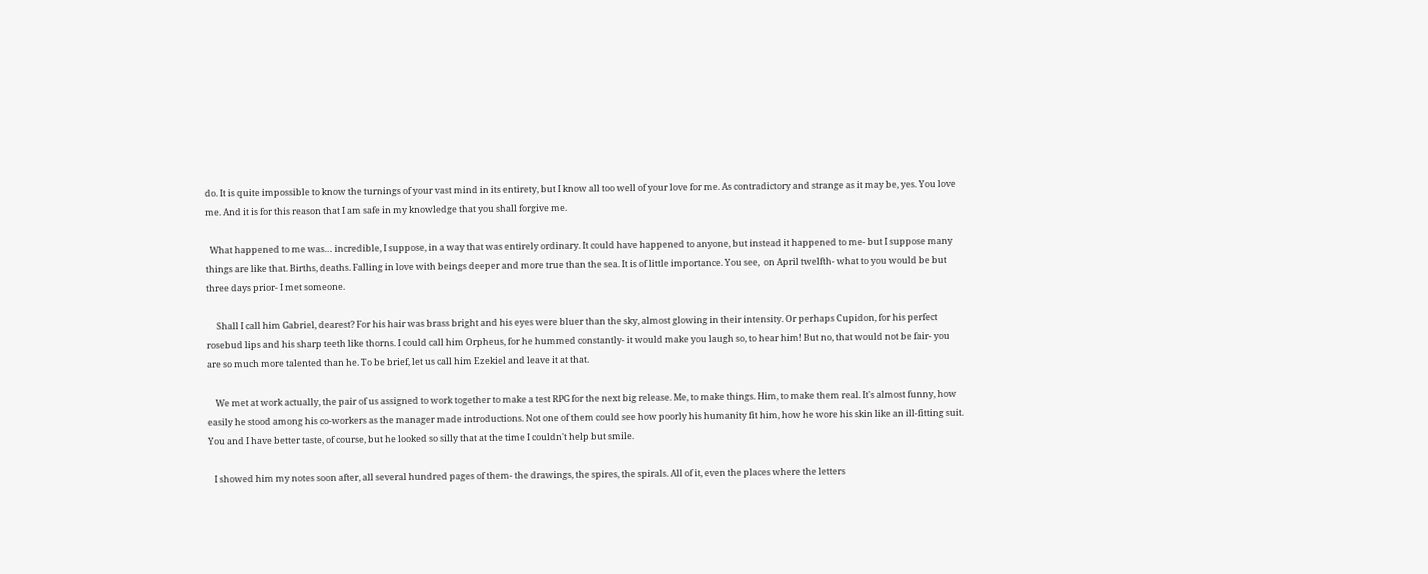do. It is quite impossible to know the turnings of your vast mind in its entirety, but I know all too well of your love for me. As contradictory and strange as it may be, yes. You love me. And it is for this reason that I am safe in my knowledge that you shall forgive me.

  What happened to me was… incredible, I suppose, in a way that was entirely ordinary. It could have happened to anyone, but instead it happened to me- but I suppose many things are like that. Births, deaths. Falling in love with beings deeper and more true than the sea. It is of little importance. You see,  on April twelfth- what to you would be but three days prior- I met someone.

     Shall I call him Gabriel, dearest? For his hair was brass bright and his eyes were bluer than the sky, almost glowing in their intensity. Or perhaps Cupidon, for his perfect rosebud lips and his sharp teeth like thorns. I could call him Orpheus, for he hummed constantly- it would make you laugh so, to hear him! But no, that would not be fair- you are so much more talented than he. To be brief, let us call him Ezekiel and leave it at that.

    We met at work actually, the pair of us assigned to work together to make a test RPG for the next big release. Me, to make things. Him, to make them real. It's almost funny, how easily he stood among his co-workers as the manager made introductions. Not one of them could see how poorly his humanity fit him, how he wore his skin like an ill-fitting suit. You and I have better taste, of course, but he looked so silly that at the time I couldn't help but smile.

   I showed him my notes soon after, all several hundred pages of them- the drawings, the spires, the spirals. All of it, even the places where the letters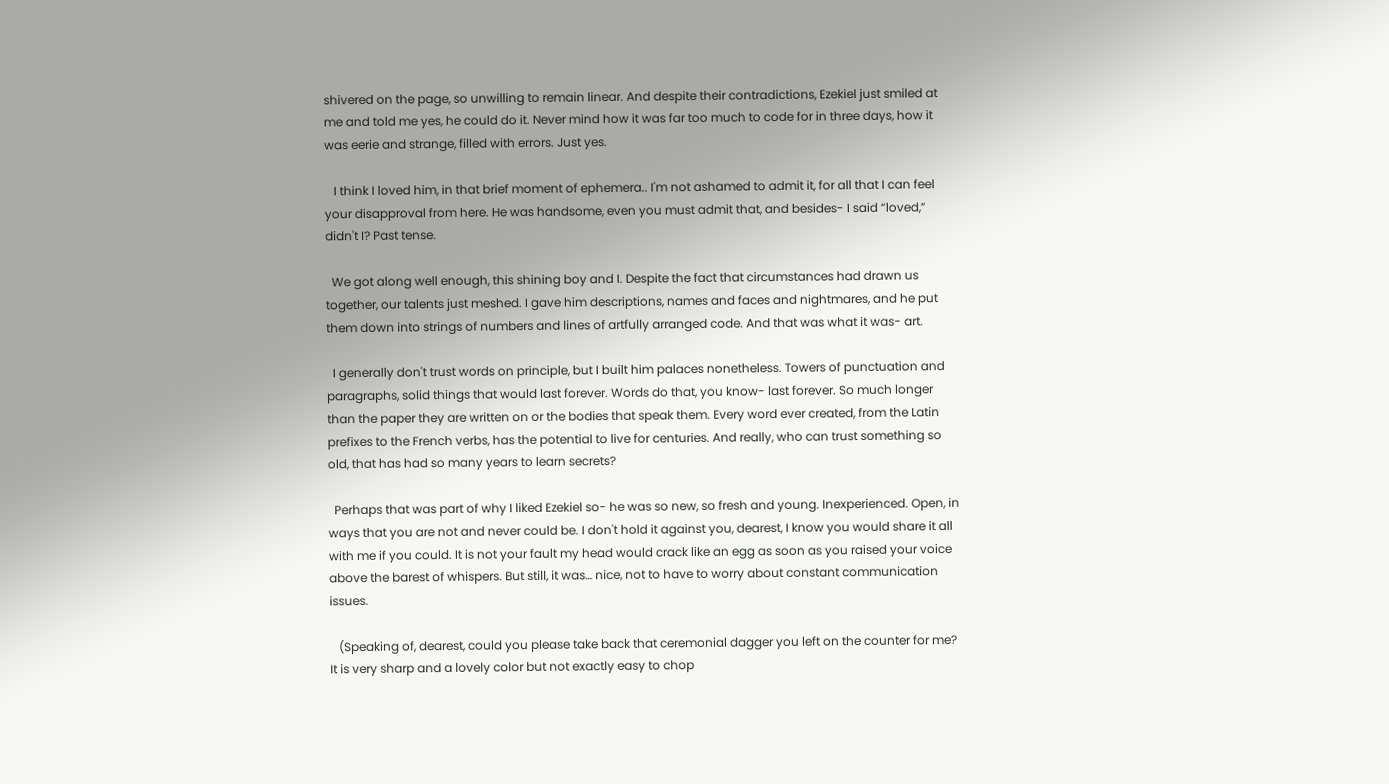shivered on the page, so unwilling to remain linear. And despite their contradictions, Ezekiel just smiled at me and told me yes, he could do it. Never mind how it was far too much to code for in three days, how it was eerie and strange, filled with errors. Just yes.

   I think I loved him, in that brief moment of ephemera.. I'm not ashamed to admit it, for all that I can feel your disapproval from here. He was handsome, even you must admit that, and besides- I said “loved,” didn't I? Past tense.

  We got along well enough, this shining boy and I. Despite the fact that circumstances had drawn us together, our talents just meshed. I gave him descriptions, names and faces and nightmares, and he put them down into strings of numbers and lines of artfully arranged code. And that was what it was- art.

  I generally don't trust words on principle, but I built him palaces nonetheless. Towers of punctuation and paragraphs, solid things that would last forever. Words do that, you know- last forever. So much longer than the paper they are written on or the bodies that speak them. Every word ever created, from the Latin prefixes to the French verbs, has the potential to live for centuries. And really, who can trust something so old, that has had so many years to learn secrets?

  Perhaps that was part of why I liked Ezekiel so- he was so new, so fresh and young. Inexperienced. Open, in ways that you are not and never could be. I don't hold it against you, dearest, I know you would share it all with me if you could. It is not your fault my head would crack like an egg as soon as you raised your voice above the barest of whispers. But still, it was… nice, not to have to worry about constant communication issues.

   (Speaking of, dearest, could you please take back that ceremonial dagger you left on the counter for me? It is very sharp and a lovely color but not exactly easy to chop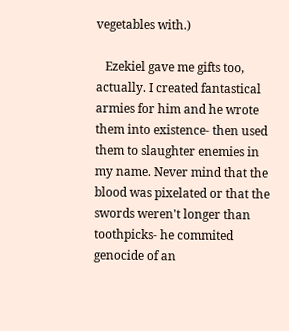vegetables with.)

   Ezekiel gave me gifts too, actually. I created fantastical armies for him and he wrote them into existence- then used them to slaughter enemies in my name. Never mind that the blood was pixelated or that the swords weren't longer than toothpicks- he commited genocide of an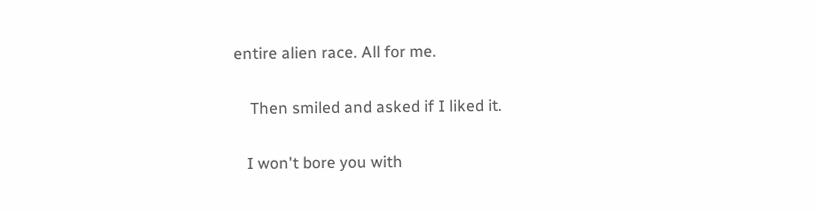entire alien race. All for me.

    Then smiled and asked if I liked it.

   I won't bore you with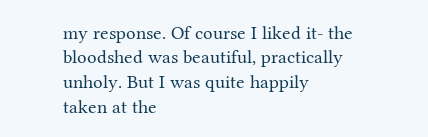my response. Of course I liked it- the bloodshed was beautiful, practically unholy. But I was quite happily taken at the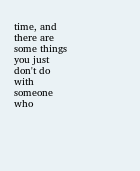time, and there are some things you just don't do with someone who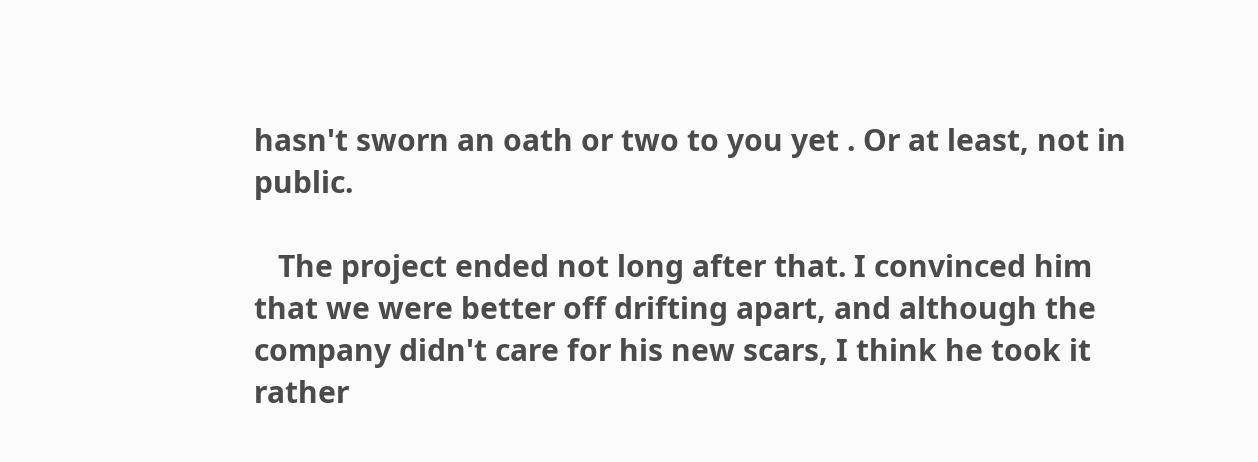hasn't sworn an oath or two to you yet . Or at least, not in public.

   The project ended not long after that. I convinced him that we were better off drifting apart, and although the company didn't care for his new scars, I think he took it rather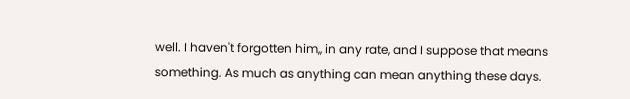well. I haven't forgotten him,, in any rate, and I suppose that means something. As much as anything can mean anything these days.